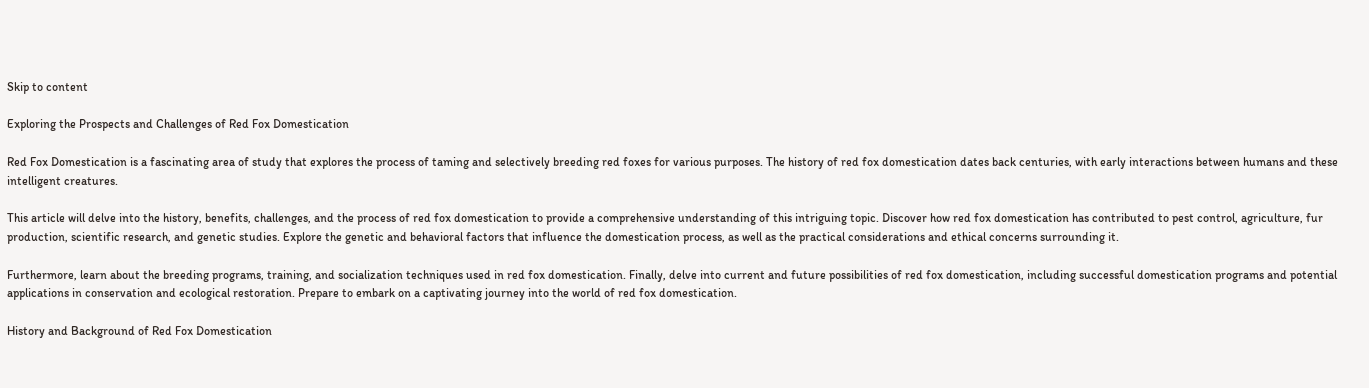Skip to content

Exploring the Prospects and Challenges of Red Fox Domestication

Red Fox Domestication is a fascinating area of study that explores the process of taming and selectively breeding red foxes for various purposes. The history of red fox domestication dates back centuries, with early interactions between humans and these intelligent creatures.

This article will delve into the history, benefits, challenges, and the process of red fox domestication to provide a comprehensive understanding of this intriguing topic. Discover how red fox domestication has contributed to pest control, agriculture, fur production, scientific research, and genetic studies. Explore the genetic and behavioral factors that influence the domestication process, as well as the practical considerations and ethical concerns surrounding it.

Furthermore, learn about the breeding programs, training, and socialization techniques used in red fox domestication. Finally, delve into current and future possibilities of red fox domestication, including successful domestication programs and potential applications in conservation and ecological restoration. Prepare to embark on a captivating journey into the world of red fox domestication.

History and Background of Red Fox Domestication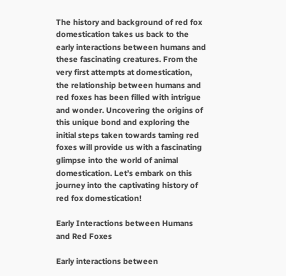The history and background of red fox domestication takes us back to the early interactions between humans and these fascinating creatures. From the very first attempts at domestication, the relationship between humans and red foxes has been filled with intrigue and wonder. Uncovering the origins of this unique bond and exploring the initial steps taken towards taming red foxes will provide us with a fascinating glimpse into the world of animal domestication. Let’s embark on this journey into the captivating history of red fox domestication!

Early Interactions between Humans and Red Foxes

Early interactions between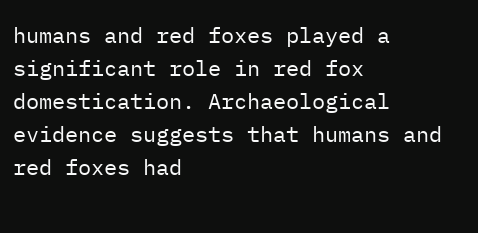humans and red foxes played a significant role in red fox domestication. Archaeological evidence suggests that humans and red foxes had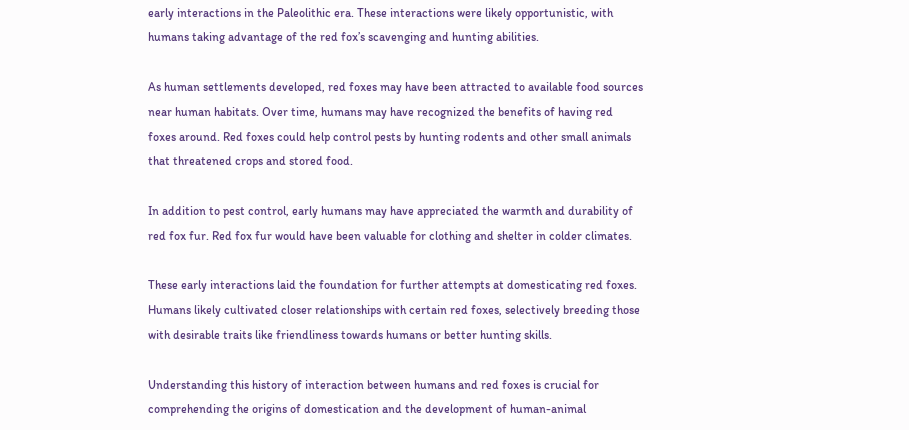early interactions in the Paleolithic era. These interactions were likely opportunistic, with humans taking advantage of the red fox’s scavenging and hunting abilities.

As human settlements developed, red foxes may have been attracted to available food sources near human habitats. Over time, humans may have recognized the benefits of having red foxes around. Red foxes could help control pests by hunting rodents and other small animals that threatened crops and stored food.

In addition to pest control, early humans may have appreciated the warmth and durability of red fox fur. Red fox fur would have been valuable for clothing and shelter in colder climates.

These early interactions laid the foundation for further attempts at domesticating red foxes. Humans likely cultivated closer relationships with certain red foxes, selectively breeding those with desirable traits like friendliness towards humans or better hunting skills.

Understanding this history of interaction between humans and red foxes is crucial for comprehending the origins of domestication and the development of human-animal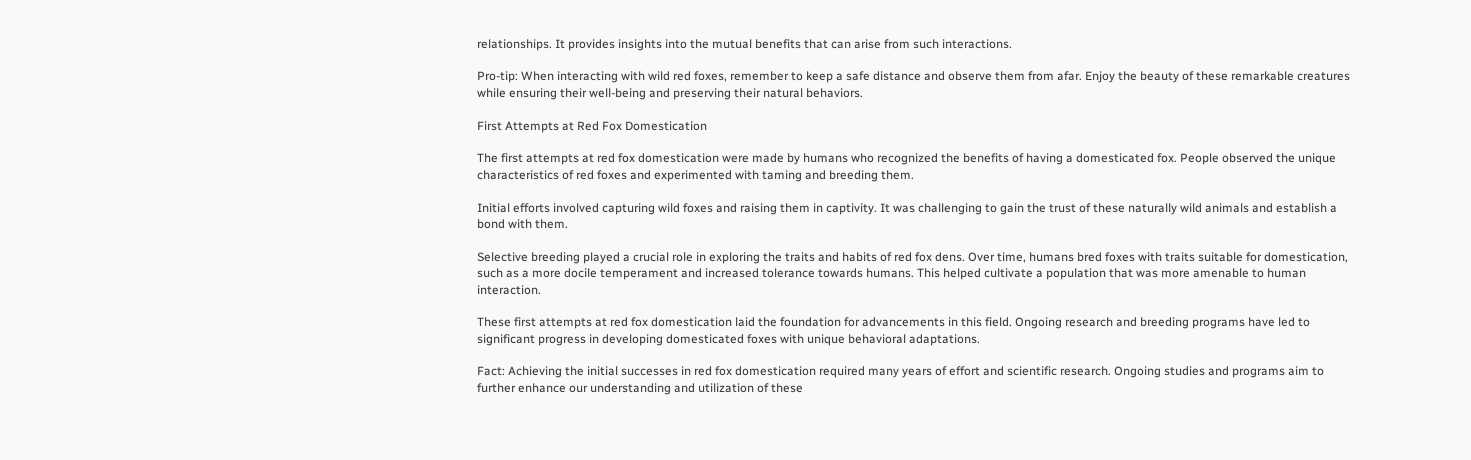relationships. It provides insights into the mutual benefits that can arise from such interactions.

Pro-tip: When interacting with wild red foxes, remember to keep a safe distance and observe them from afar. Enjoy the beauty of these remarkable creatures while ensuring their well-being and preserving their natural behaviors.

First Attempts at Red Fox Domestication

The first attempts at red fox domestication were made by humans who recognized the benefits of having a domesticated fox. People observed the unique characteristics of red foxes and experimented with taming and breeding them.

Initial efforts involved capturing wild foxes and raising them in captivity. It was challenging to gain the trust of these naturally wild animals and establish a bond with them.

Selective breeding played a crucial role in exploring the traits and habits of red fox dens. Over time, humans bred foxes with traits suitable for domestication, such as a more docile temperament and increased tolerance towards humans. This helped cultivate a population that was more amenable to human interaction.

These first attempts at red fox domestication laid the foundation for advancements in this field. Ongoing research and breeding programs have led to significant progress in developing domesticated foxes with unique behavioral adaptations.

Fact: Achieving the initial successes in red fox domestication required many years of effort and scientific research. Ongoing studies and programs aim to further enhance our understanding and utilization of these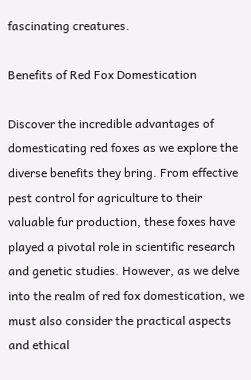fascinating creatures.

Benefits of Red Fox Domestication

Discover the incredible advantages of domesticating red foxes as we explore the diverse benefits they bring. From effective pest control for agriculture to their valuable fur production, these foxes have played a pivotal role in scientific research and genetic studies. However, as we delve into the realm of red fox domestication, we must also consider the practical aspects and ethical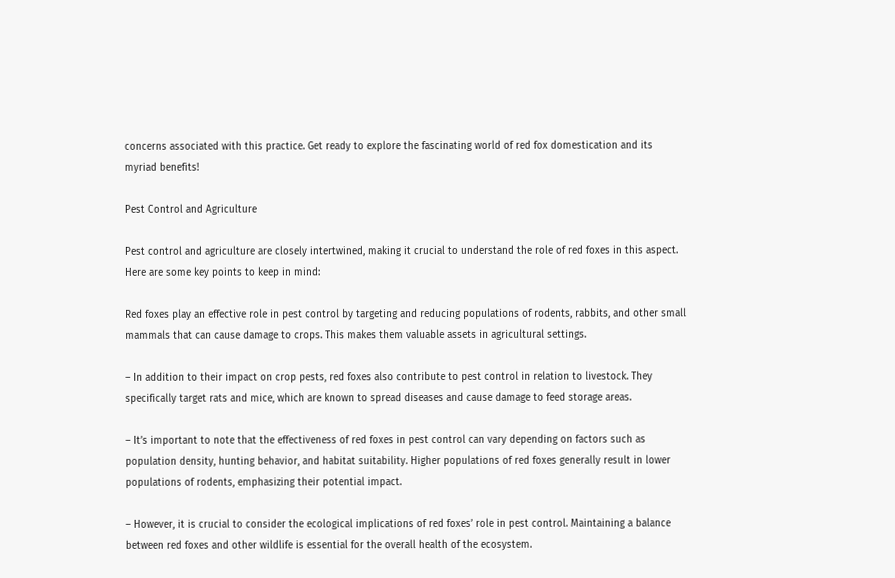concerns associated with this practice. Get ready to explore the fascinating world of red fox domestication and its myriad benefits!

Pest Control and Agriculture

Pest control and agriculture are closely intertwined, making it crucial to understand the role of red foxes in this aspect. Here are some key points to keep in mind:

Red foxes play an effective role in pest control by targeting and reducing populations of rodents, rabbits, and other small mammals that can cause damage to crops. This makes them valuable assets in agricultural settings.

– In addition to their impact on crop pests, red foxes also contribute to pest control in relation to livestock. They specifically target rats and mice, which are known to spread diseases and cause damage to feed storage areas.

– It’s important to note that the effectiveness of red foxes in pest control can vary depending on factors such as population density, hunting behavior, and habitat suitability. Higher populations of red foxes generally result in lower populations of rodents, emphasizing their potential impact.

– However, it is crucial to consider the ecological implications of red foxes’ role in pest control. Maintaining a balance between red foxes and other wildlife is essential for the overall health of the ecosystem.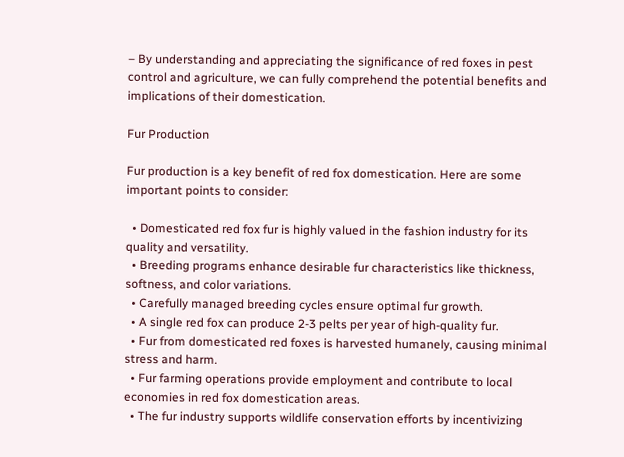– By understanding and appreciating the significance of red foxes in pest control and agriculture, we can fully comprehend the potential benefits and implications of their domestication.

Fur Production

Fur production is a key benefit of red fox domestication. Here are some important points to consider:

  • Domesticated red fox fur is highly valued in the fashion industry for its quality and versatility.
  • Breeding programs enhance desirable fur characteristics like thickness, softness, and color variations.
  • Carefully managed breeding cycles ensure optimal fur growth.
  • A single red fox can produce 2-3 pelts per year of high-quality fur.
  • Fur from domesticated red foxes is harvested humanely, causing minimal stress and harm.
  • Fur farming operations provide employment and contribute to local economies in red fox domestication areas.
  • The fur industry supports wildlife conservation efforts by incentivizing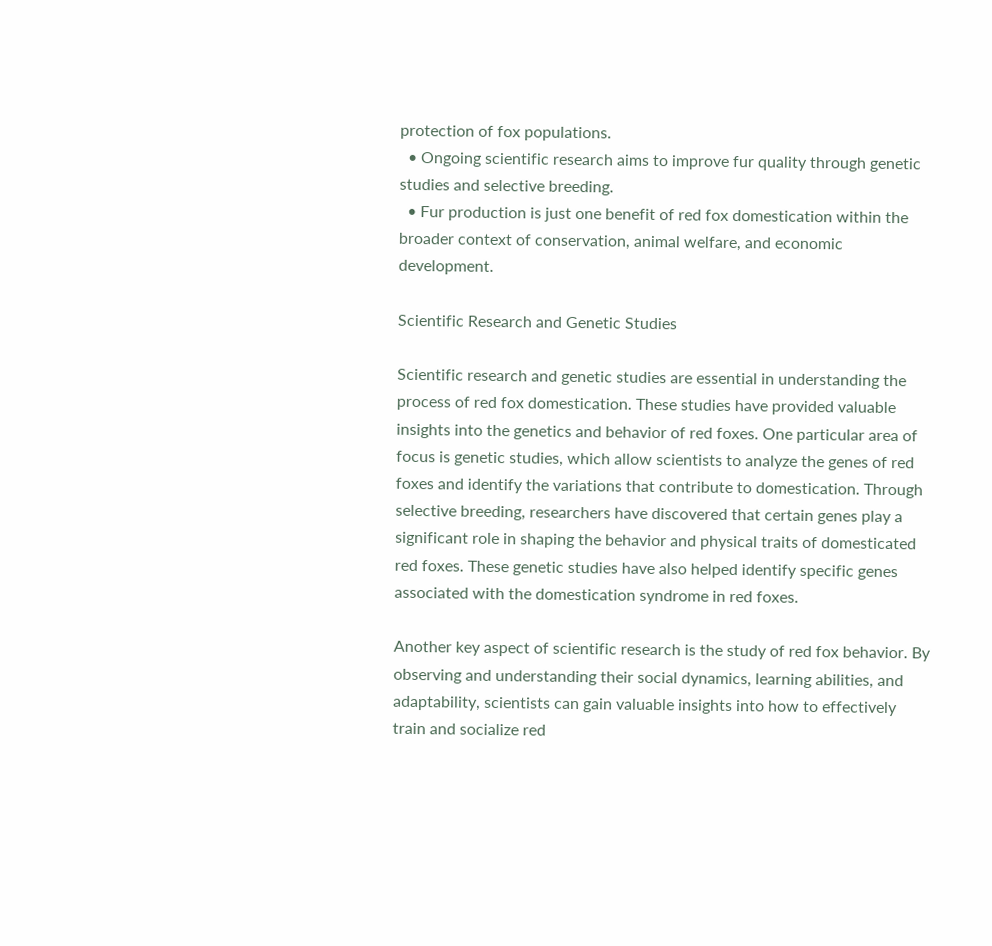protection of fox populations.
  • Ongoing scientific research aims to improve fur quality through genetic studies and selective breeding.
  • Fur production is just one benefit of red fox domestication within the broader context of conservation, animal welfare, and economic development.

Scientific Research and Genetic Studies

Scientific research and genetic studies are essential in understanding the process of red fox domestication. These studies have provided valuable insights into the genetics and behavior of red foxes. One particular area of focus is genetic studies, which allow scientists to analyze the genes of red foxes and identify the variations that contribute to domestication. Through selective breeding, researchers have discovered that certain genes play a significant role in shaping the behavior and physical traits of domesticated red foxes. These genetic studies have also helped identify specific genes associated with the domestication syndrome in red foxes.

Another key aspect of scientific research is the study of red fox behavior. By observing and understanding their social dynamics, learning abilities, and adaptability, scientists can gain valuable insights into how to effectively train and socialize red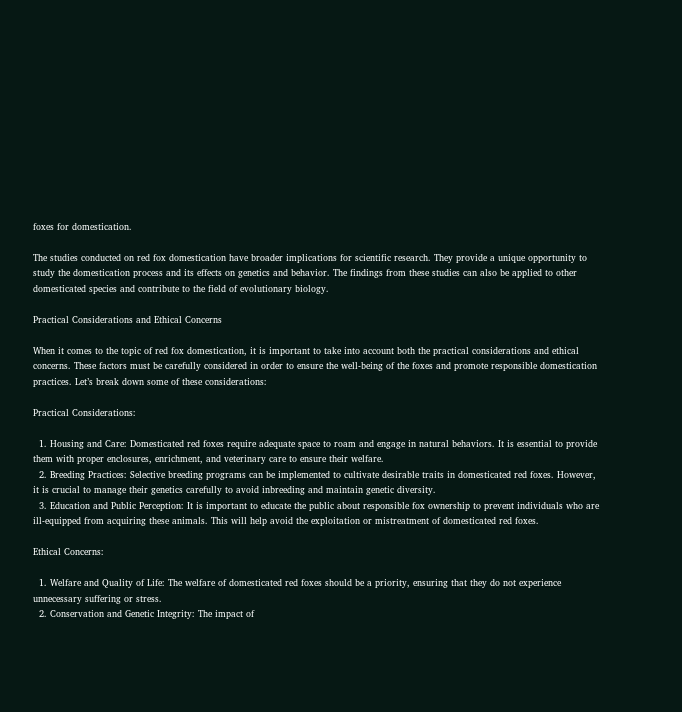foxes for domestication.

The studies conducted on red fox domestication have broader implications for scientific research. They provide a unique opportunity to study the domestication process and its effects on genetics and behavior. The findings from these studies can also be applied to other domesticated species and contribute to the field of evolutionary biology.

Practical Considerations and Ethical Concerns

When it comes to the topic of red fox domestication, it is important to take into account both the practical considerations and ethical concerns. These factors must be carefully considered in order to ensure the well-being of the foxes and promote responsible domestication practices. Let’s break down some of these considerations:

Practical Considerations:

  1. Housing and Care: Domesticated red foxes require adequate space to roam and engage in natural behaviors. It is essential to provide them with proper enclosures, enrichment, and veterinary care to ensure their welfare.
  2. Breeding Practices: Selective breeding programs can be implemented to cultivate desirable traits in domesticated red foxes. However, it is crucial to manage their genetics carefully to avoid inbreeding and maintain genetic diversity.
  3. Education and Public Perception: It is important to educate the public about responsible fox ownership to prevent individuals who are ill-equipped from acquiring these animals. This will help avoid the exploitation or mistreatment of domesticated red foxes.

Ethical Concerns:

  1. Welfare and Quality of Life: The welfare of domesticated red foxes should be a priority, ensuring that they do not experience unnecessary suffering or stress.
  2. Conservation and Genetic Integrity: The impact of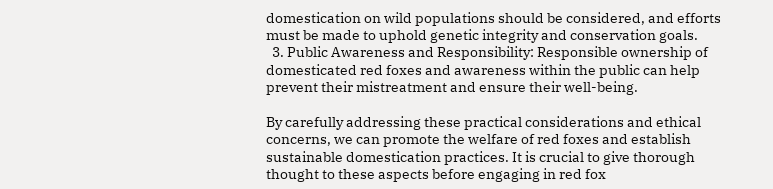domestication on wild populations should be considered, and efforts must be made to uphold genetic integrity and conservation goals.
  3. Public Awareness and Responsibility: Responsible ownership of domesticated red foxes and awareness within the public can help prevent their mistreatment and ensure their well-being.

By carefully addressing these practical considerations and ethical concerns, we can promote the welfare of red foxes and establish sustainable domestication practices. It is crucial to give thorough thought to these aspects before engaging in red fox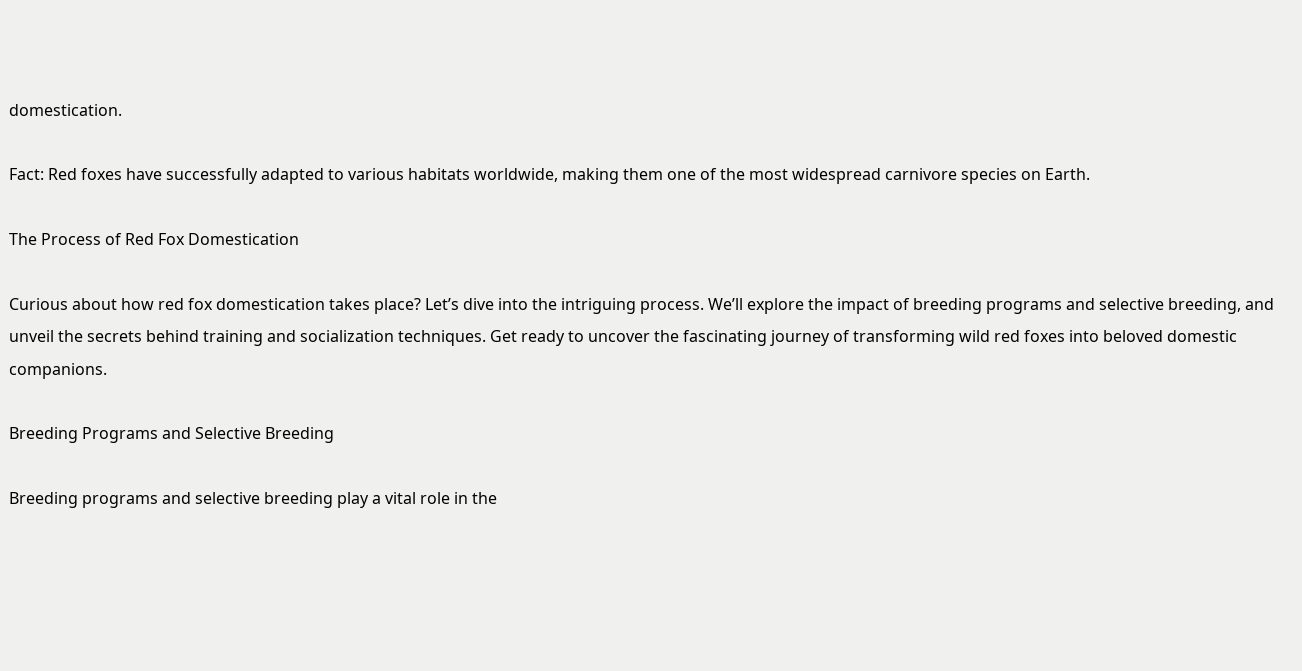domestication.

Fact: Red foxes have successfully adapted to various habitats worldwide, making them one of the most widespread carnivore species on Earth.

The Process of Red Fox Domestication

Curious about how red fox domestication takes place? Let’s dive into the intriguing process. We’ll explore the impact of breeding programs and selective breeding, and unveil the secrets behind training and socialization techniques. Get ready to uncover the fascinating journey of transforming wild red foxes into beloved domestic companions.

Breeding Programs and Selective Breeding

Breeding programs and selective breeding play a vital role in the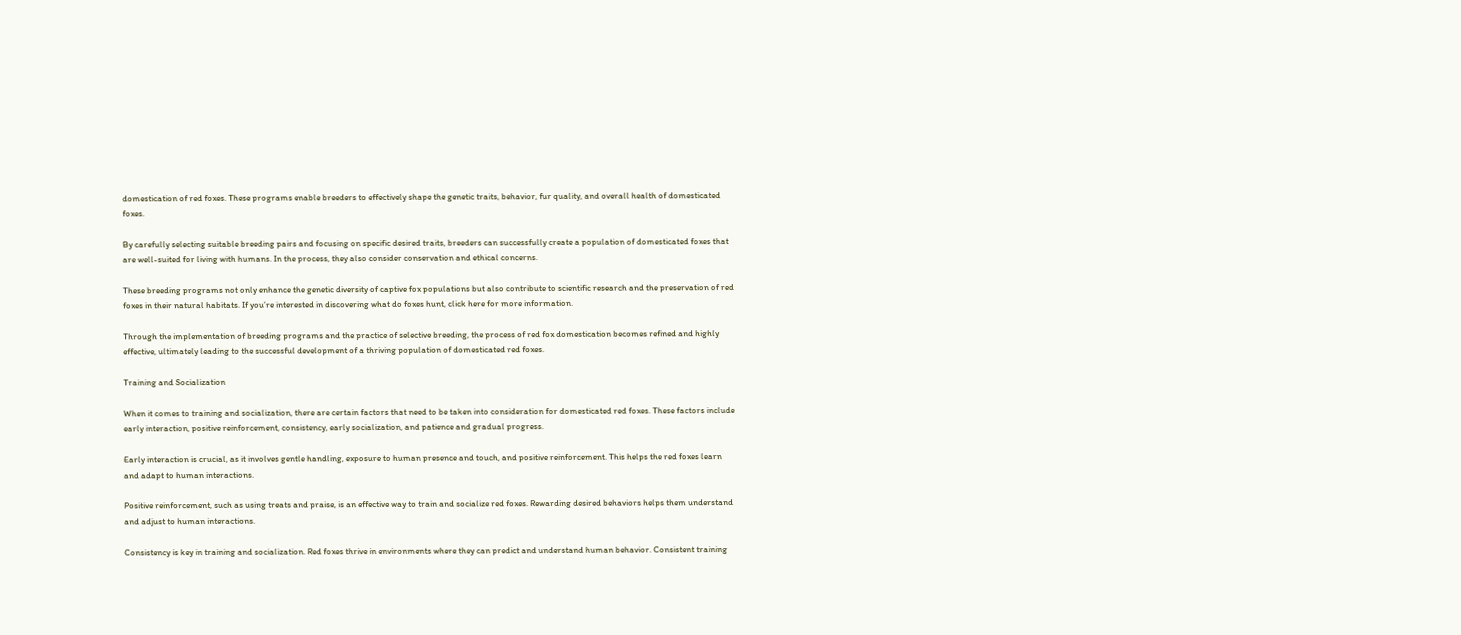domestication of red foxes. These programs enable breeders to effectively shape the genetic traits, behavior, fur quality, and overall health of domesticated foxes.

By carefully selecting suitable breeding pairs and focusing on specific desired traits, breeders can successfully create a population of domesticated foxes that are well-suited for living with humans. In the process, they also consider conservation and ethical concerns.

These breeding programs not only enhance the genetic diversity of captive fox populations but also contribute to scientific research and the preservation of red foxes in their natural habitats. If you’re interested in discovering what do foxes hunt, click here for more information.

Through the implementation of breeding programs and the practice of selective breeding, the process of red fox domestication becomes refined and highly effective, ultimately leading to the successful development of a thriving population of domesticated red foxes.

Training and Socialization

When it comes to training and socialization, there are certain factors that need to be taken into consideration for domesticated red foxes. These factors include early interaction, positive reinforcement, consistency, early socialization, and patience and gradual progress.

Early interaction is crucial, as it involves gentle handling, exposure to human presence and touch, and positive reinforcement. This helps the red foxes learn and adapt to human interactions.

Positive reinforcement, such as using treats and praise, is an effective way to train and socialize red foxes. Rewarding desired behaviors helps them understand and adjust to human interactions.

Consistency is key in training and socialization. Red foxes thrive in environments where they can predict and understand human behavior. Consistent training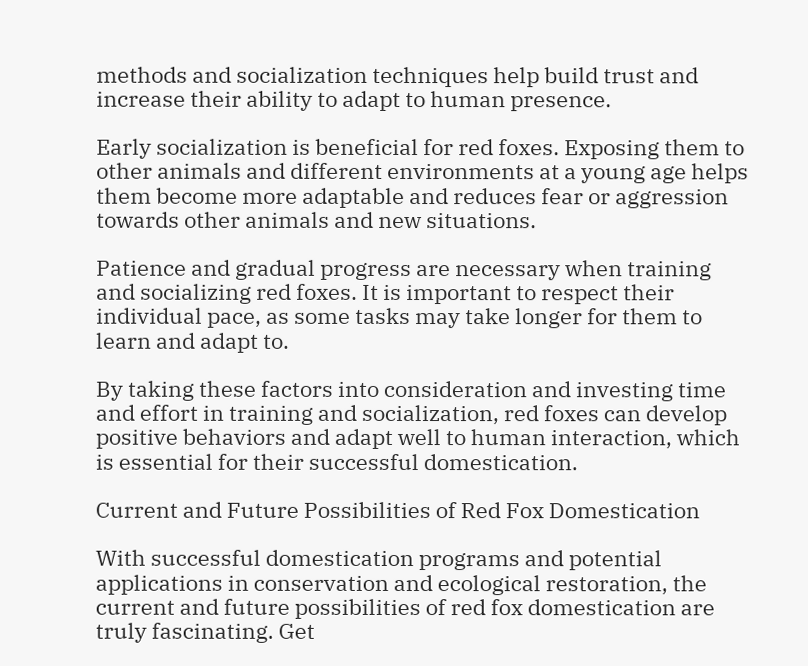methods and socialization techniques help build trust and increase their ability to adapt to human presence.

Early socialization is beneficial for red foxes. Exposing them to other animals and different environments at a young age helps them become more adaptable and reduces fear or aggression towards other animals and new situations.

Patience and gradual progress are necessary when training and socializing red foxes. It is important to respect their individual pace, as some tasks may take longer for them to learn and adapt to.

By taking these factors into consideration and investing time and effort in training and socialization, red foxes can develop positive behaviors and adapt well to human interaction, which is essential for their successful domestication.

Current and Future Possibilities of Red Fox Domestication

With successful domestication programs and potential applications in conservation and ecological restoration, the current and future possibilities of red fox domestication are truly fascinating. Get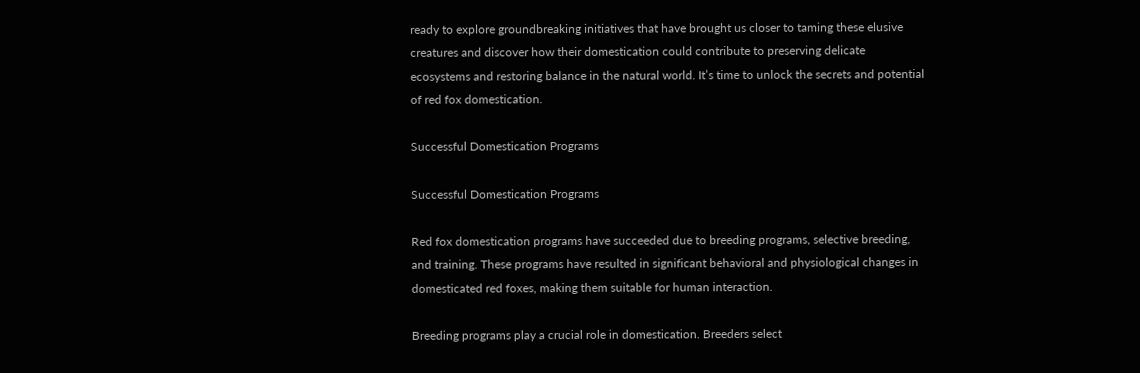ready to explore groundbreaking initiatives that have brought us closer to taming these elusive creatures and discover how their domestication could contribute to preserving delicate ecosystems and restoring balance in the natural world. It’s time to unlock the secrets and potential of red fox domestication.

Successful Domestication Programs

Successful Domestication Programs

Red fox domestication programs have succeeded due to breeding programs, selective breeding, and training. These programs have resulted in significant behavioral and physiological changes in domesticated red foxes, making them suitable for human interaction.

Breeding programs play a crucial role in domestication. Breeders select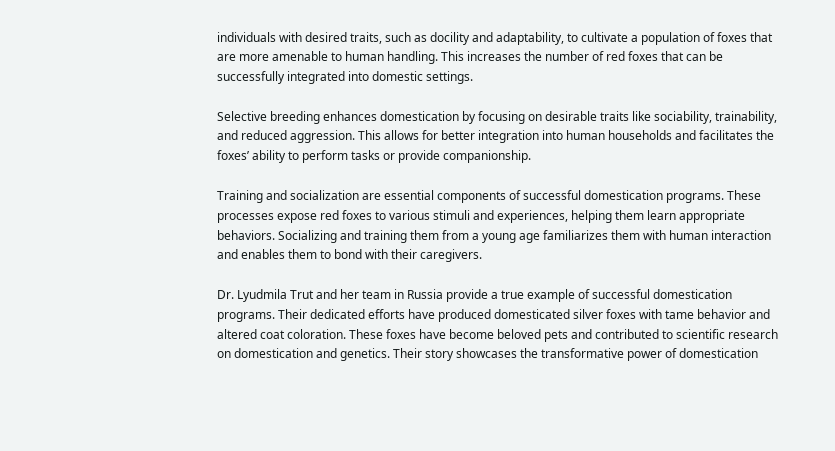individuals with desired traits, such as docility and adaptability, to cultivate a population of foxes that are more amenable to human handling. This increases the number of red foxes that can be successfully integrated into domestic settings.

Selective breeding enhances domestication by focusing on desirable traits like sociability, trainability, and reduced aggression. This allows for better integration into human households and facilitates the foxes’ ability to perform tasks or provide companionship.

Training and socialization are essential components of successful domestication programs. These processes expose red foxes to various stimuli and experiences, helping them learn appropriate behaviors. Socializing and training them from a young age familiarizes them with human interaction and enables them to bond with their caregivers.

Dr. Lyudmila Trut and her team in Russia provide a true example of successful domestication programs. Their dedicated efforts have produced domesticated silver foxes with tame behavior and altered coat coloration. These foxes have become beloved pets and contributed to scientific research on domestication and genetics. Their story showcases the transformative power of domestication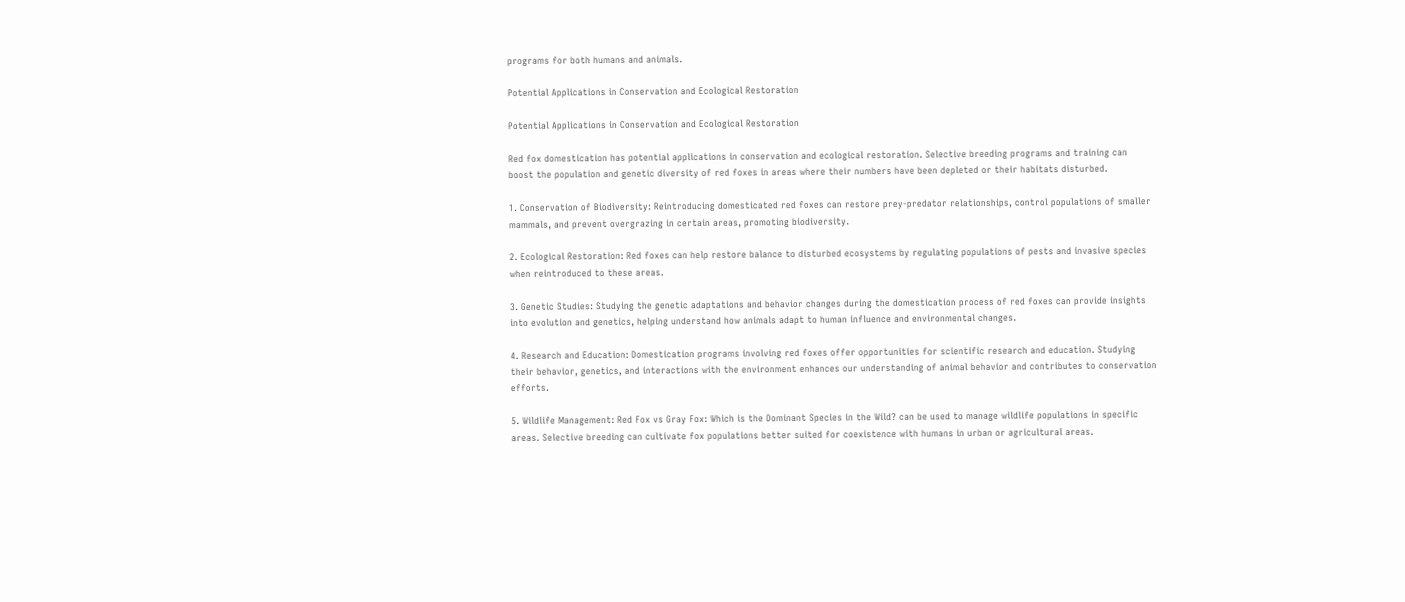programs for both humans and animals.

Potential Applications in Conservation and Ecological Restoration

Potential Applications in Conservation and Ecological Restoration

Red fox domestication has potential applications in conservation and ecological restoration. Selective breeding programs and training can boost the population and genetic diversity of red foxes in areas where their numbers have been depleted or their habitats disturbed.

1. Conservation of Biodiversity: Reintroducing domesticated red foxes can restore prey-predator relationships, control populations of smaller mammals, and prevent overgrazing in certain areas, promoting biodiversity.

2. Ecological Restoration: Red foxes can help restore balance to disturbed ecosystems by regulating populations of pests and invasive species when reintroduced to these areas.

3. Genetic Studies: Studying the genetic adaptations and behavior changes during the domestication process of red foxes can provide insights into evolution and genetics, helping understand how animals adapt to human influence and environmental changes.

4. Research and Education: Domestication programs involving red foxes offer opportunities for scientific research and education. Studying their behavior, genetics, and interactions with the environment enhances our understanding of animal behavior and contributes to conservation efforts.

5. Wildlife Management: Red Fox vs Gray Fox: Which is the Dominant Species in the Wild? can be used to manage wildlife populations in specific areas. Selective breeding can cultivate fox populations better suited for coexistence with humans in urban or agricultural areas.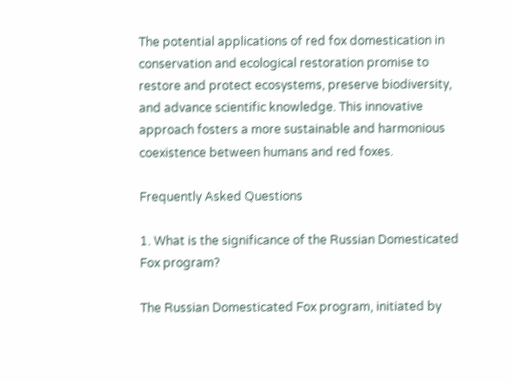The potential applications of red fox domestication in conservation and ecological restoration promise to restore and protect ecosystems, preserve biodiversity, and advance scientific knowledge. This innovative approach fosters a more sustainable and harmonious coexistence between humans and red foxes.

Frequently Asked Questions

1. What is the significance of the Russian Domesticated Fox program?

The Russian Domesticated Fox program, initiated by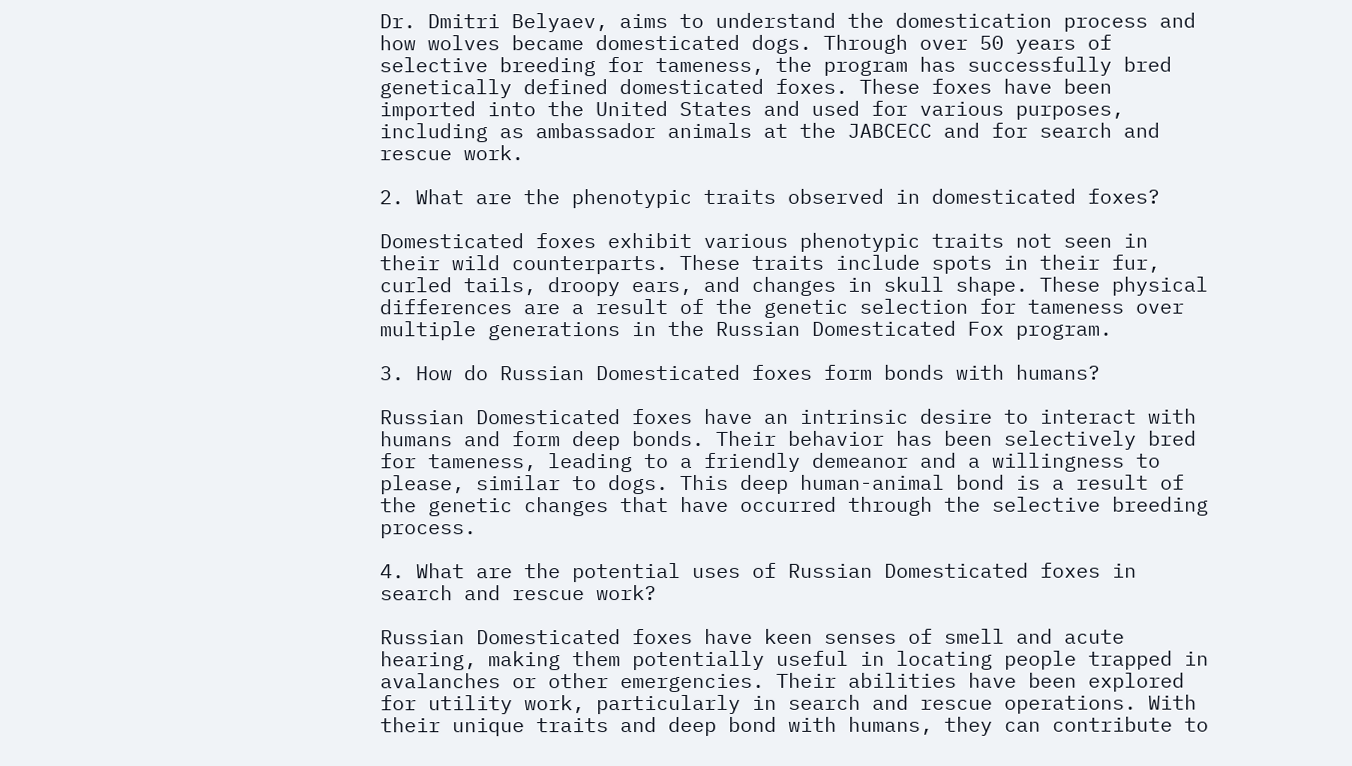Dr. Dmitri Belyaev, aims to understand the domestication process and how wolves became domesticated dogs. Through over 50 years of selective breeding for tameness, the program has successfully bred genetically defined domesticated foxes. These foxes have been imported into the United States and used for various purposes, including as ambassador animals at the JABCECC and for search and rescue work.

2. What are the phenotypic traits observed in domesticated foxes?

Domesticated foxes exhibit various phenotypic traits not seen in their wild counterparts. These traits include spots in their fur, curled tails, droopy ears, and changes in skull shape. These physical differences are a result of the genetic selection for tameness over multiple generations in the Russian Domesticated Fox program.

3. How do Russian Domesticated foxes form bonds with humans?

Russian Domesticated foxes have an intrinsic desire to interact with humans and form deep bonds. Their behavior has been selectively bred for tameness, leading to a friendly demeanor and a willingness to please, similar to dogs. This deep human-animal bond is a result of the genetic changes that have occurred through the selective breeding process.

4. What are the potential uses of Russian Domesticated foxes in search and rescue work?

Russian Domesticated foxes have keen senses of smell and acute hearing, making them potentially useful in locating people trapped in avalanches or other emergencies. Their abilities have been explored for utility work, particularly in search and rescue operations. With their unique traits and deep bond with humans, they can contribute to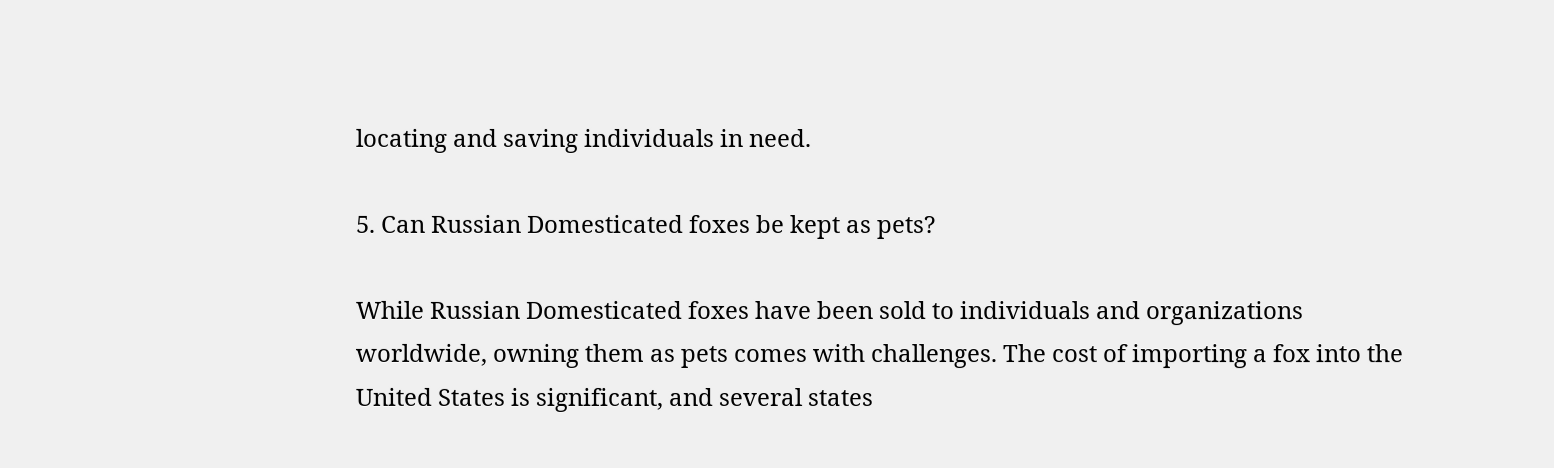locating and saving individuals in need.

5. Can Russian Domesticated foxes be kept as pets?

While Russian Domesticated foxes have been sold to individuals and organizations worldwide, owning them as pets comes with challenges. The cost of importing a fox into the United States is significant, and several states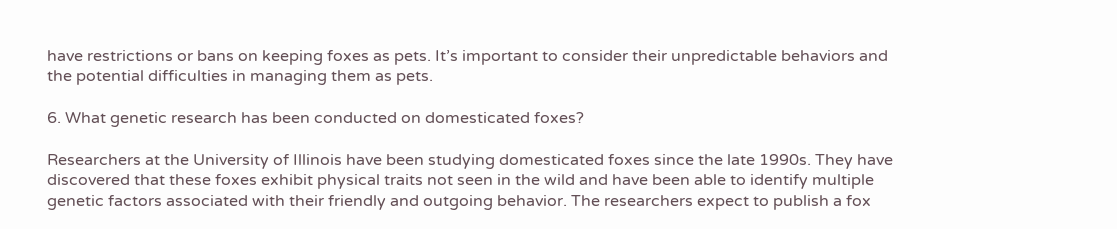have restrictions or bans on keeping foxes as pets. It’s important to consider their unpredictable behaviors and the potential difficulties in managing them as pets.

6. What genetic research has been conducted on domesticated foxes?

Researchers at the University of Illinois have been studying domesticated foxes since the late 1990s. They have discovered that these foxes exhibit physical traits not seen in the wild and have been able to identify multiple genetic factors associated with their friendly and outgoing behavior. The researchers expect to publish a fox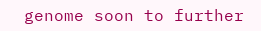genome soon to further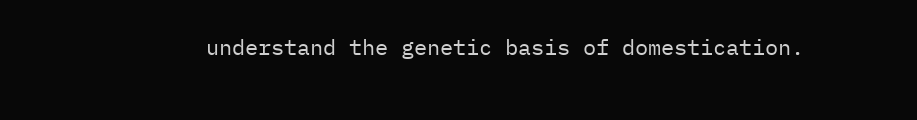understand the genetic basis of domestication.